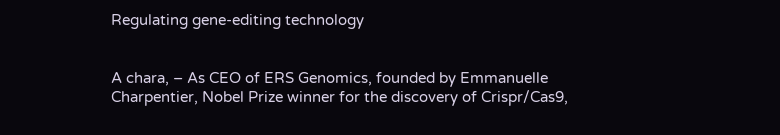Regulating gene-editing technology


A chara, – As CEO of ERS Genomics, founded by Emmanuelle Charpentier, Nobel Prize winner for the discovery of Crispr/Cas9,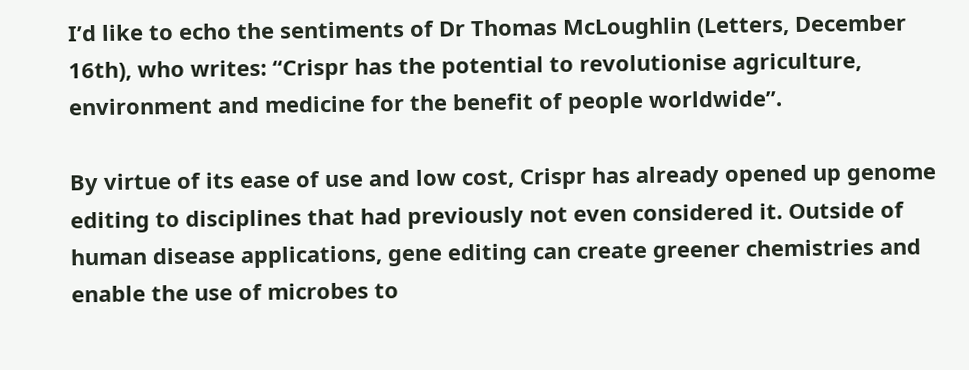I’d like to echo the sentiments of Dr Thomas McLoughlin (Letters, December 16th), who writes: “Crispr has the potential to revolutionise agriculture, environment and medicine for the benefit of people worldwide”.

By virtue of its ease of use and low cost, Crispr has already opened up genome editing to disciplines that had previously not even considered it. Outside of human disease applications, gene editing can create greener chemistries and enable the use of microbes to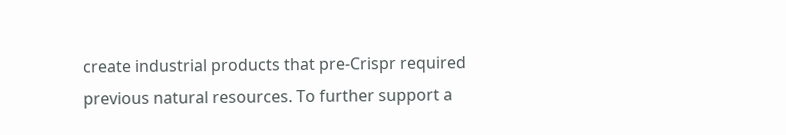create industrial products that pre-Crispr required previous natural resources. To further support a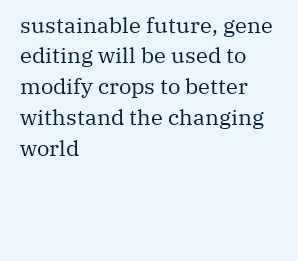sustainable future, gene editing will be used to modify crops to better withstand the changing world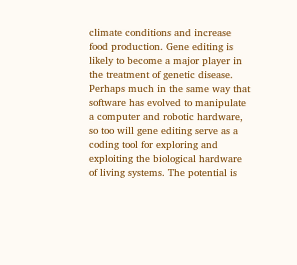climate conditions and increase food production. Gene editing is likely to become a major player in the treatment of genetic disease. Perhaps much in the same way that software has evolved to manipulate a computer and robotic hardware, so too will gene editing serve as a coding tool for exploring and exploiting the biological hardware of living systems. The potential is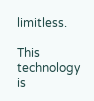limitless.

This technology is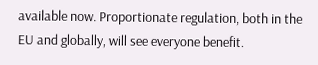available now. Proportionate regulation, both in the EU and globally, will see everyone benefit.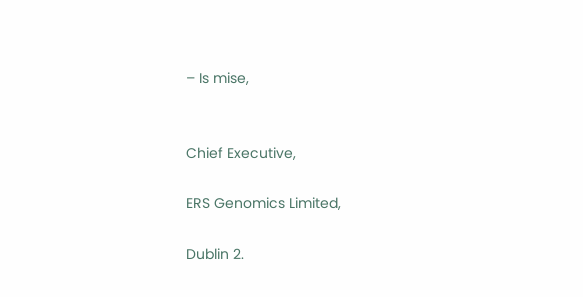– Is mise,


Chief Executive,

ERS Genomics Limited,

Dublin 2.